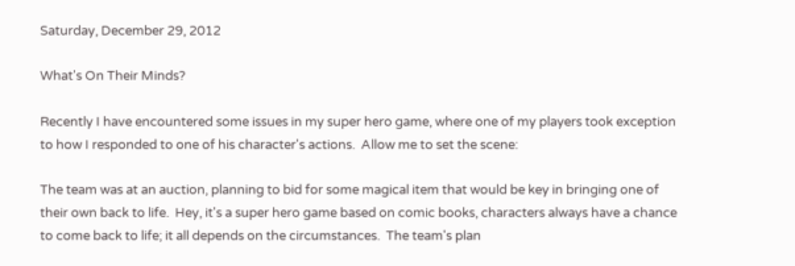Saturday, December 29, 2012

What's On Their Minds?

Recently I have encountered some issues in my super hero game, where one of my players took exception to how I responded to one of his character's actions.  Allow me to set the scene:

The team was at an auction, planning to bid for some magical item that would be key in bringing one of their own back to life.  Hey, it's a super hero game based on comic books, characters always have a chance to come back to life; it all depends on the circumstances.  The team's plan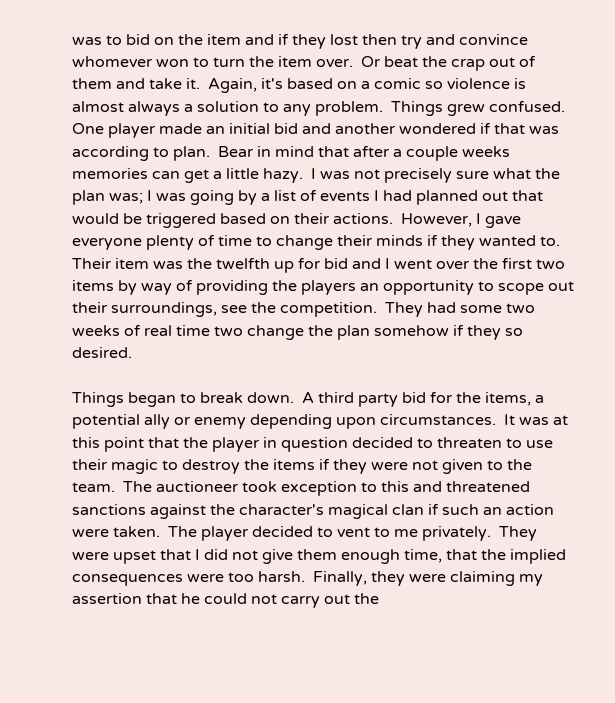was to bid on the item and if they lost then try and convince whomever won to turn the item over.  Or beat the crap out of them and take it.  Again, it's based on a comic so violence is almost always a solution to any problem.  Things grew confused.  One player made an initial bid and another wondered if that was according to plan.  Bear in mind that after a couple weeks memories can get a little hazy.  I was not precisely sure what the plan was; I was going by a list of events I had planned out that would be triggered based on their actions.  However, I gave everyone plenty of time to change their minds if they wanted to.  Their item was the twelfth up for bid and I went over the first two items by way of providing the players an opportunity to scope out their surroundings, see the competition.  They had some two weeks of real time two change the plan somehow if they so desired.

Things began to break down.  A third party bid for the items, a potential ally or enemy depending upon circumstances.  It was at this point that the player in question decided to threaten to use their magic to destroy the items if they were not given to the team.  The auctioneer took exception to this and threatened sanctions against the character's magical clan if such an action were taken.  The player decided to vent to me privately.  They were upset that I did not give them enough time, that the implied consequences were too harsh.  Finally, they were claiming my assertion that he could not carry out the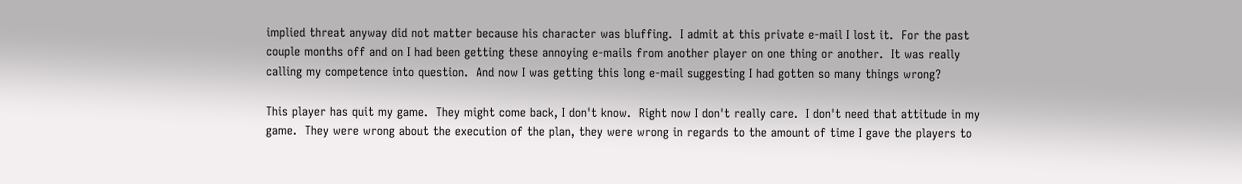implied threat anyway did not matter because his character was bluffing.  I admit at this private e-mail I lost it.  For the past couple months off and on I had been getting these annoying e-mails from another player on one thing or another.  It was really calling my competence into question.  And now I was getting this long e-mail suggesting I had gotten so many things wrong?

This player has quit my game.  They might come back, I don't know.  Right now I don't really care.  I don't need that attitude in my game.  They were wrong about the execution of the plan, they were wrong in regards to the amount of time I gave the players to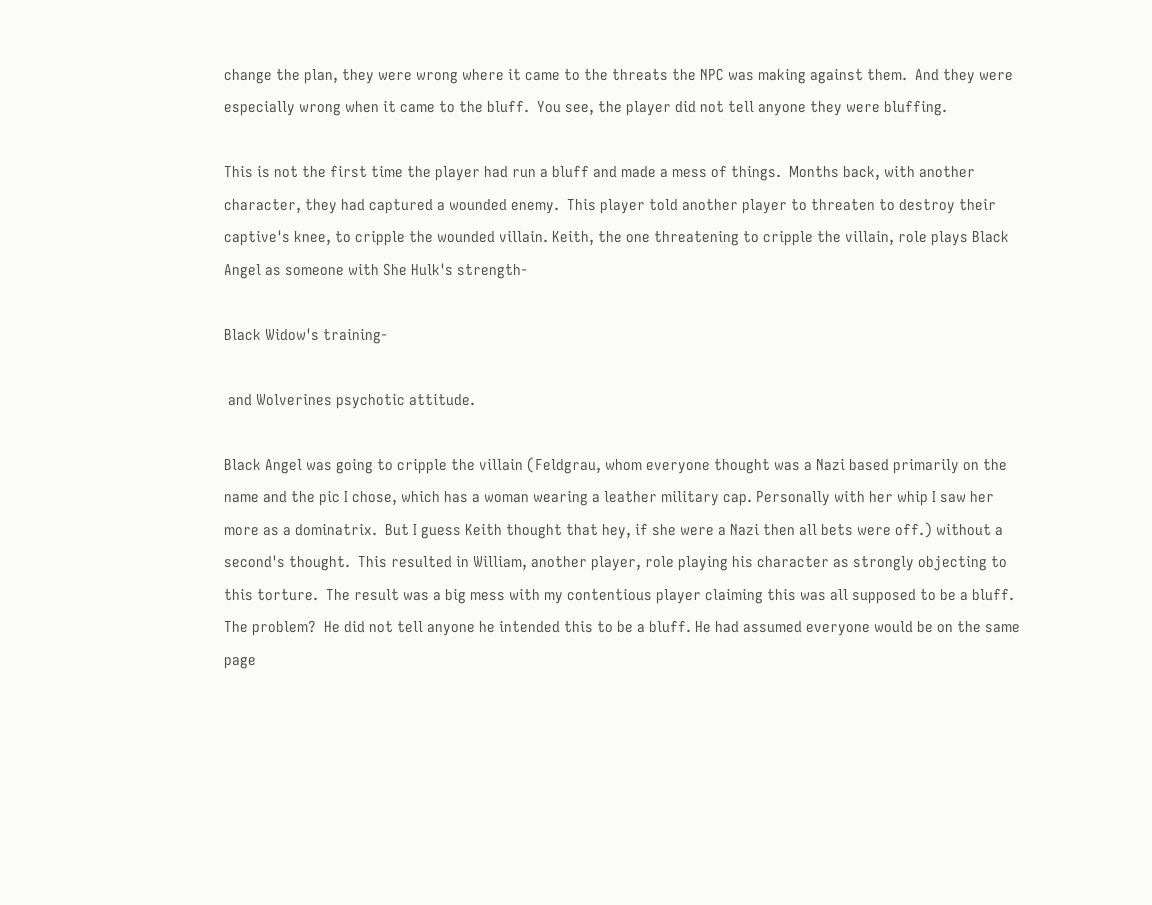change the plan, they were wrong where it came to the threats the NPC was making against them.  And they were especially wrong when it came to the bluff.  You see, the player did not tell anyone they were bluffing.

This is not the first time the player had run a bluff and made a mess of things.  Months back, with another character, they had captured a wounded enemy.  This player told another player to threaten to destroy their captive's knee, to cripple the wounded villain. Keith, the one threatening to cripple the villain, role plays Black Angel as someone with She Hulk's strength-

Black Widow's training-

 and Wolverines psychotic attitude.

Black Angel was going to cripple the villain (Feldgrau, whom everyone thought was a Nazi based primarily on the name and the pic I chose, which has a woman wearing a leather military cap. Personally with her whip I saw her more as a dominatrix.  But I guess Keith thought that hey, if she were a Nazi then all bets were off.) without a second's thought.  This resulted in William, another player, role playing his character as strongly objecting to this torture.  The result was a big mess with my contentious player claiming this was all supposed to be a bluff.  The problem?  He did not tell anyone he intended this to be a bluff. He had assumed everyone would be on the same page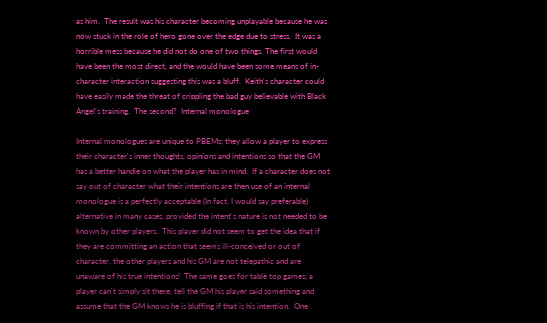as him.  The result was his character becoming unplayable because he was now stuck in the role of hero gone over the edge due to stress.  It was a horrible mess because he did not do one of two things. The first would have been the most direct, and the would have been some means of in-character interaction suggesting this was a bluff.  Keith's character could have easily made the threat of crippling the bad guy believable with Black Angel's training.  The second?  Internal monologue

Internal monologues are unique to PBEMs; they allow a player to express their character's inner thoughts, opinions and intentions so that the GM has a better handle on what the player has in mind.  If a character does not say out of character what their intentions are then use of an internal monologue is a perfectly acceptable (In fact, I would say preferable) alternative in many cases, provided the intent's nature is not needed to be known by other players.  This player did not seem to get the idea that if they are committing an action that seems ill-conceived or out of character, the other players and his GM are not telepathic and are unaware of his true intentions!  The same goes for table top games; a player can't simply sit there, tell the GM his player said something and assume that the GM knows he is bluffing if that is his intention.  One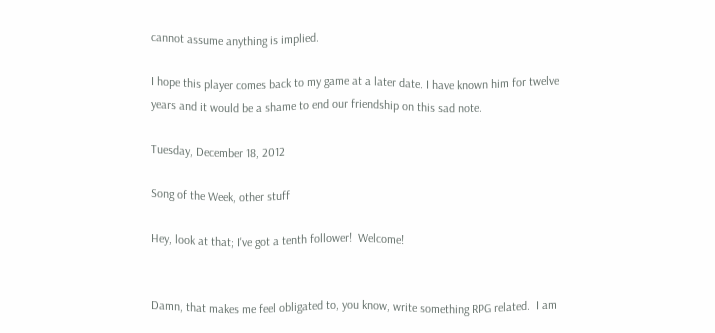cannot assume anything is implied.

I hope this player comes back to my game at a later date. I have known him for twelve years and it would be a shame to end our friendship on this sad note.

Tuesday, December 18, 2012

Song of the Week, other stuff

Hey, look at that; I've got a tenth follower!  Welcome!


Damn, that makes me feel obligated to, you know, write something RPG related.  I am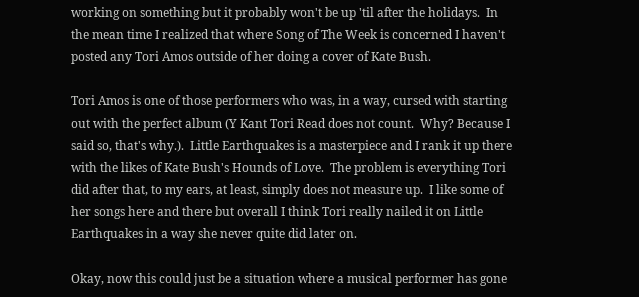working on something but it probably won't be up 'til after the holidays.  In the mean time I realized that where Song of The Week is concerned I haven't posted any Tori Amos outside of her doing a cover of Kate Bush.

Tori Amos is one of those performers who was, in a way, cursed with starting out with the perfect album (Y Kant Tori Read does not count.  Why? Because I said so, that's why.).  Little Earthquakes is a masterpiece and I rank it up there with the likes of Kate Bush's Hounds of Love.  The problem is everything Tori did after that, to my ears, at least, simply does not measure up.  I like some of her songs here and there but overall I think Tori really nailed it on Little Earthquakes in a way she never quite did later on.

Okay, now this could just be a situation where a musical performer has gone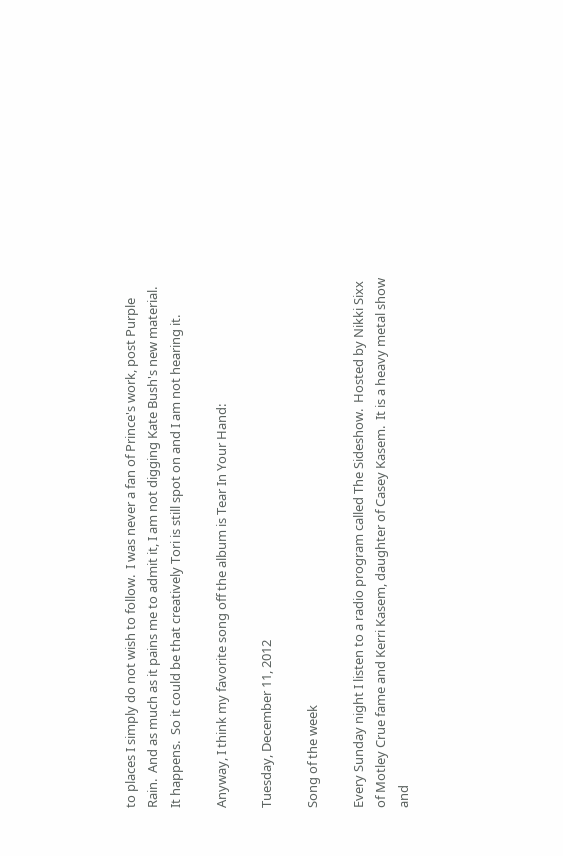to places I simply do not wish to follow.  I was never a fan of Prince's work, post Purple Rain.  And as much as it pains me to admit it, I am not digging Kate Bush's new material.  It happens.  So it could be that creatively Tori is still spot on and I am not hearing it.

Anyway, I think my favorite song off the album is Tear In Your Hand:

Tuesday, December 11, 2012

Song of the week

Every Sunday night I listen to a radio program called The Sideshow.  Hosted by Nikki Sixx of Motley Crue fame and Kerri Kasem, daughter of Casey Kasem.  It is a heavy metal show and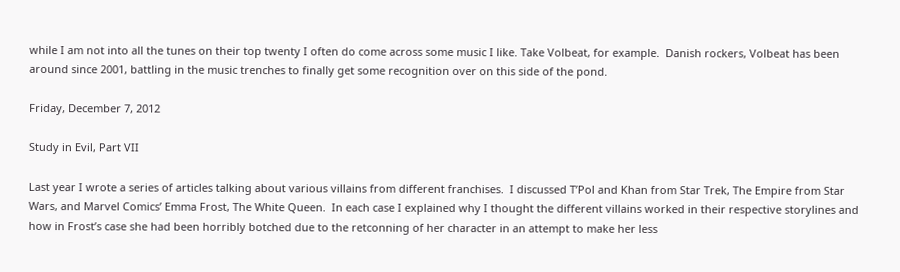while I am not into all the tunes on their top twenty I often do come across some music I like. Take Volbeat, for example.  Danish rockers, Volbeat has been around since 2001, battling in the music trenches to finally get some recognition over on this side of the pond.

Friday, December 7, 2012

Study in Evil, Part VII

Last year I wrote a series of articles talking about various villains from different franchises.  I discussed T’Pol and Khan from Star Trek, The Empire from Star Wars, and Marvel Comics’ Emma Frost, The White Queen.  In each case I explained why I thought the different villains worked in their respective storylines and how in Frost’s case she had been horribly botched due to the retconning of her character in an attempt to make her less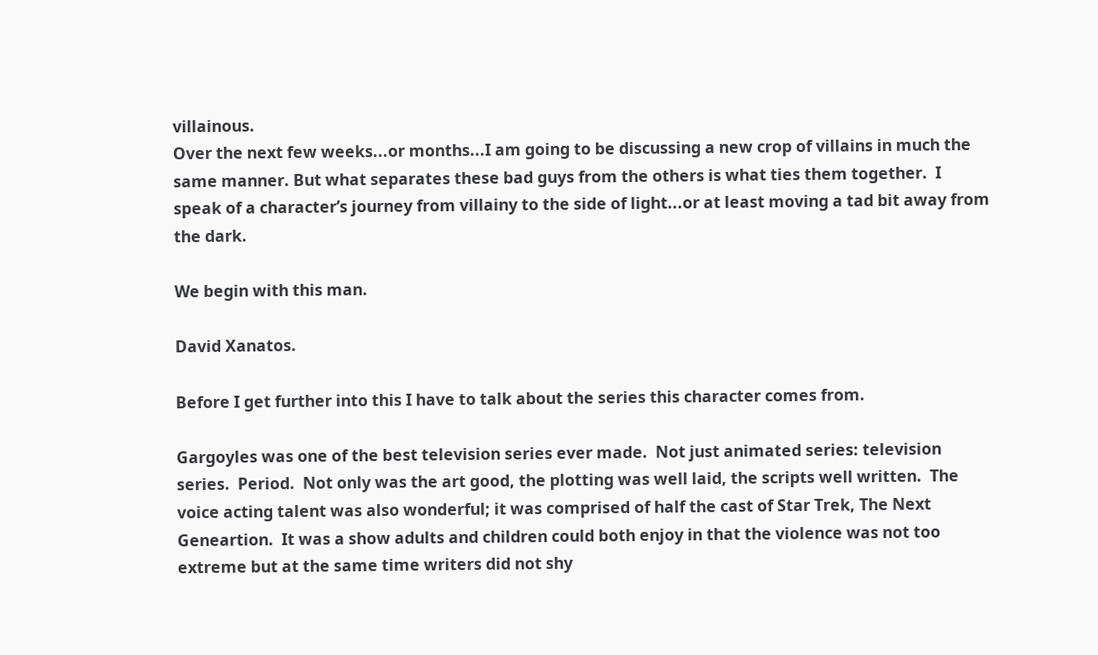villainous.
Over the next few weeks...or months...I am going to be discussing a new crop of villains in much the same manner. But what separates these bad guys from the others is what ties them together.  I speak of a character’s journey from villainy to the side of light...or at least moving a tad bit away from the dark.

We begin with this man.

David Xanatos.

Before I get further into this I have to talk about the series this character comes from.

Gargoyles was one of the best television series ever made.  Not just animated series: television series.  Period.  Not only was the art good, the plotting was well laid, the scripts well written.  The voice acting talent was also wonderful; it was comprised of half the cast of Star Trek, The Next Geneartion.  It was a show adults and children could both enjoy in that the violence was not too extreme but at the same time writers did not shy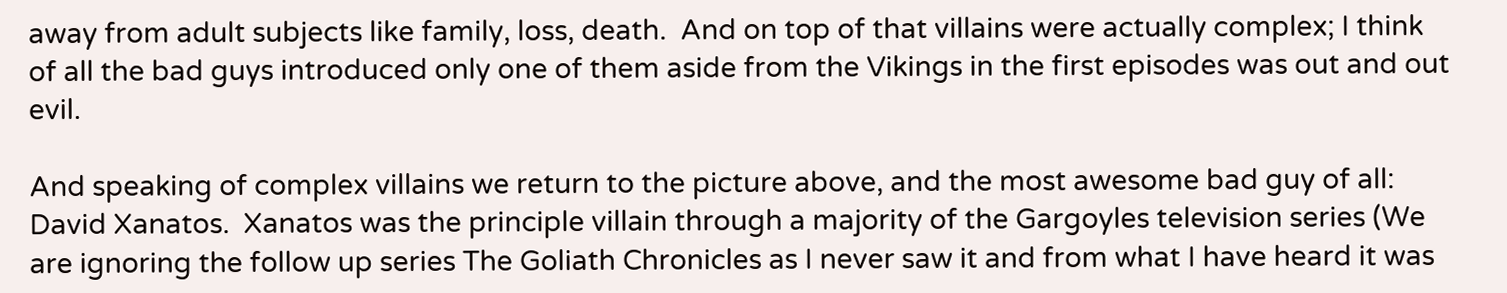away from adult subjects like family, loss, death.  And on top of that villains were actually complex; I think of all the bad guys introduced only one of them aside from the Vikings in the first episodes was out and out evil.

And speaking of complex villains we return to the picture above, and the most awesome bad guy of all: David Xanatos.  Xanatos was the principle villain through a majority of the Gargoyles television series (We are ignoring the follow up series The Goliath Chronicles as I never saw it and from what I have heard it was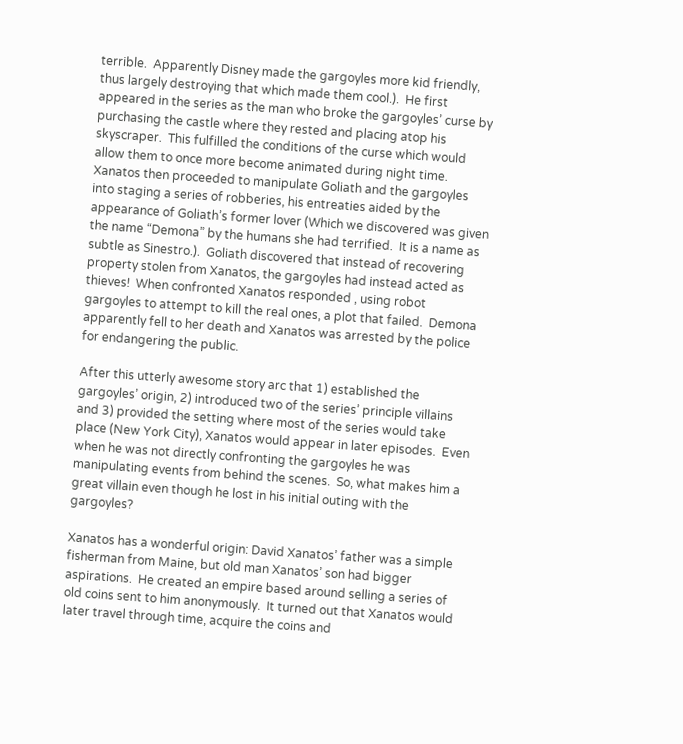terrible.  Apparently Disney made the gargoyles more kid friendly, thus largely destroying that which made them cool.).  He first appeared in the series as the man who broke the gargoyles’ curse by purchasing the castle where they rested and placing atop his skyscraper.  This fulfilled the conditions of the curse which would allow them to once more become animated during night time.  Xanatos then proceeded to manipulate Goliath and the gargoyles into staging a series of robberies, his entreaties aided by the appearance of Goliath’s former lover (Which we discovered was given the name “Demona” by the humans she had terrified.  It is a name as subtle as Sinestro.).  Goliath discovered that instead of recovering property stolen from Xanatos, the gargoyles had instead acted as thieves!  When confronted Xanatos responded , using robot gargoyles to attempt to kill the real ones, a plot that failed.  Demona apparently fell to her death and Xanatos was arrested by the police for endangering the public.

After this utterly awesome story arc that 1) established the gargoyles’ origin, 2) introduced two of the series’ principle villains and 3) provided the setting where most of the series would take place (New York City), Xanatos would appear in later episodes.  Even when he was not directly confronting the gargoyles he was manipulating events from behind the scenes.  So, what makes him a great villain even though he lost in his initial outing with the gargoyles?

Xanatos has a wonderful origin: David Xanatos’ father was a simple fisherman from Maine, but old man Xanatos’ son had bigger aspirations.  He created an empire based around selling a series of old coins sent to him anonymously.  It turned out that Xanatos would later travel through time, acquire the coins and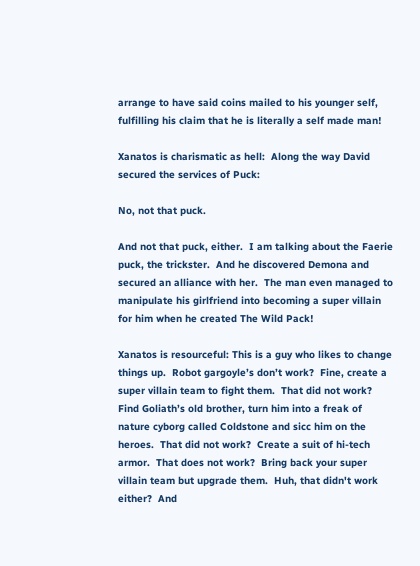arrange to have said coins mailed to his younger self, fulfilling his claim that he is literally a self made man!

Xanatos is charismatic as hell:  Along the way David secured the services of Puck:

No, not that puck.

And not that puck, either.  I am talking about the Faerie puck, the trickster.  And he discovered Demona and secured an alliance with her.  The man even managed to manipulate his girlfriend into becoming a super villain for him when he created The Wild Pack!

Xanatos is resourceful: This is a guy who likes to change things up.  Robot gargoyle’s don’t work?  Fine, create a super villain team to fight them.  That did not work?  Find Goliath’s old brother, turn him into a freak of nature cyborg called Coldstone and sicc him on the heroes.  That did not work?  Create a suit of hi-tech armor.  That does not work?  Bring back your super villain team but upgrade them.  Huh, that didn't work either?  And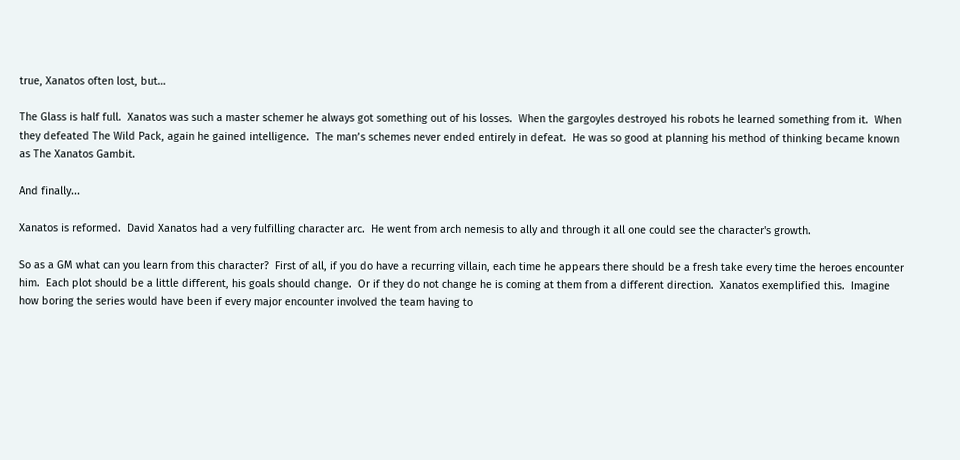true, Xanatos often lost, but…

The Glass is half full.  Xanatos was such a master schemer he always got something out of his losses.  When the gargoyles destroyed his robots he learned something from it.  When they defeated The Wild Pack, again he gained intelligence.  The man’s schemes never ended entirely in defeat.  He was so good at planning his method of thinking became known as The Xanatos Gambit.

And finally...

Xanatos is reformed.  David Xanatos had a very fulfilling character arc.  He went from arch nemesis to ally and through it all one could see the character's growth.

So as a GM what can you learn from this character?  First of all, if you do have a recurring villain, each time he appears there should be a fresh take every time the heroes encounter him.  Each plot should be a little different, his goals should change.  Or if they do not change he is coming at them from a different direction.  Xanatos exemplified this.  Imagine how boring the series would have been if every major encounter involved the team having to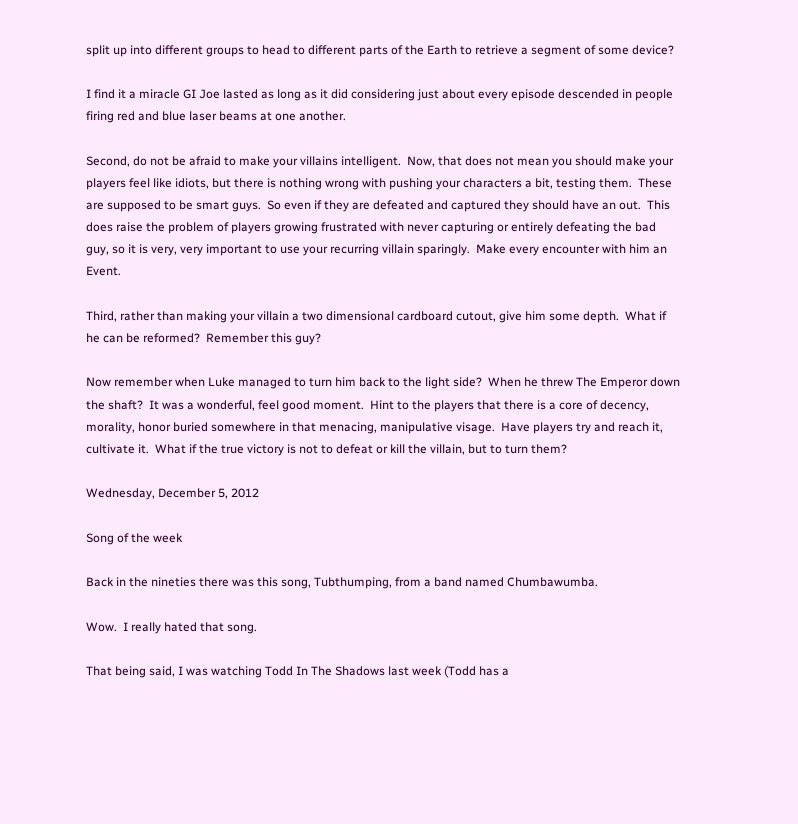split up into different groups to head to different parts of the Earth to retrieve a segment of some device?

I find it a miracle GI Joe lasted as long as it did considering just about every episode descended in people firing red and blue laser beams at one another.

Second, do not be afraid to make your villains intelligent.  Now, that does not mean you should make your players feel like idiots, but there is nothing wrong with pushing your characters a bit, testing them.  These are supposed to be smart guys.  So even if they are defeated and captured they should have an out.  This does raise the problem of players growing frustrated with never capturing or entirely defeating the bad guy, so it is very, very important to use your recurring villain sparingly.  Make every encounter with him an Event.

Third, rather than making your villain a two dimensional cardboard cutout, give him some depth.  What if he can be reformed?  Remember this guy?

Now remember when Luke managed to turn him back to the light side?  When he threw The Emperor down the shaft?  It was a wonderful, feel good moment.  Hint to the players that there is a core of decency, morality, honor buried somewhere in that menacing, manipulative visage.  Have players try and reach it, cultivate it.  What if the true victory is not to defeat or kill the villain, but to turn them?

Wednesday, December 5, 2012

Song of the week

Back in the nineties there was this song, Tubthumping, from a band named Chumbawumba.

Wow.  I really hated that song.

That being said, I was watching Todd In The Shadows last week (Todd has a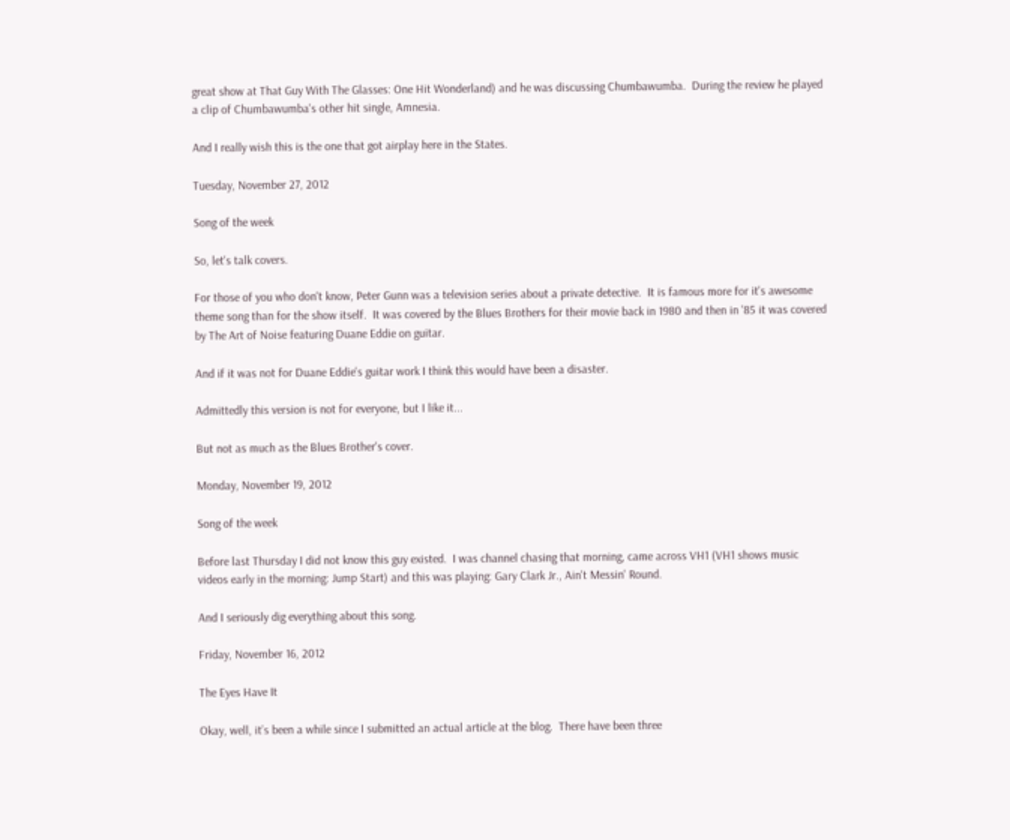great show at That Guy With The Glasses: One Hit Wonderland) and he was discussing Chumbawumba.  During the review he played a clip of Chumbawumba's other hit single, Amnesia.

And I really wish this is the one that got airplay here in the States.

Tuesday, November 27, 2012

Song of the week

So, let's talk covers.

For those of you who don't know, Peter Gunn was a television series about a private detective.  It is famous more for it's awesome theme song than for the show itself.  It was covered by the Blues Brothers for their movie back in 1980 and then in '85 it was covered by The Art of Noise featuring Duane Eddie on guitar.

And if it was not for Duane Eddie's guitar work I think this would have been a disaster.

Admittedly this version is not for everyone, but I like it...

But not as much as the Blues Brother's cover.

Monday, November 19, 2012

Song of the week

Before last Thursday I did not know this guy existed.  I was channel chasing that morning, came across VH1 (VH1 shows music videos early in the morning: Jump Start) and this was playing: Gary Clark Jr., Ain't Messin' Round.

And I seriously dig everything about this song.

Friday, November 16, 2012

The Eyes Have It

Okay, well, it’s been a while since I submitted an actual article at the blog.  There have been three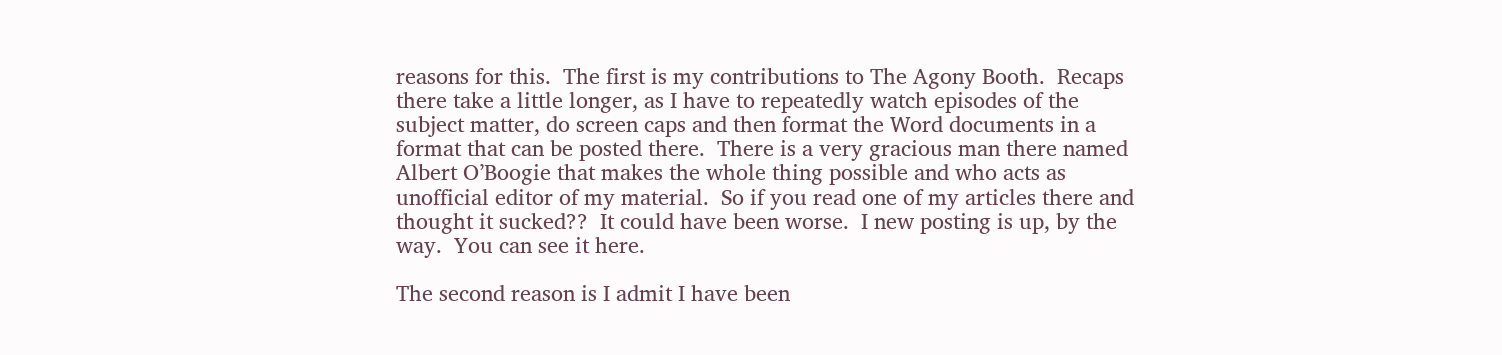reasons for this.  The first is my contributions to The Agony Booth.  Recaps there take a little longer, as I have to repeatedly watch episodes of the subject matter, do screen caps and then format the Word documents in a format that can be posted there.  There is a very gracious man there named Albert O’Boogie that makes the whole thing possible and who acts as unofficial editor of my material.  So if you read one of my articles there and thought it sucked??  It could have been worse.  I new posting is up, by the way.  You can see it here.

The second reason is I admit I have been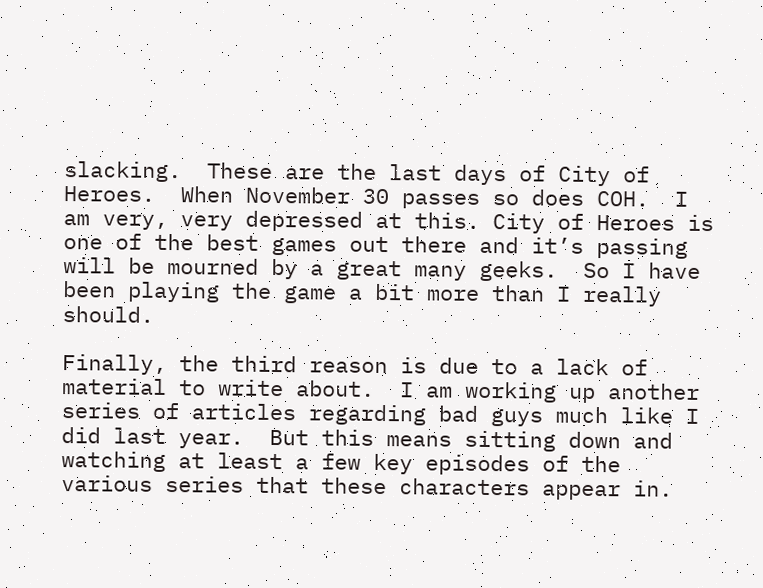slacking.  These are the last days of City of Heroes.  When November 30 passes so does COH.  I am very, very depressed at this. City of Heroes is one of the best games out there and it’s passing will be mourned by a great many geeks.  So I have been playing the game a bit more than I really should.

Finally, the third reason is due to a lack of material to write about.  I am working up another series of articles regarding bad guys much like I did last year.  But this means sitting down and watching at least a few key episodes of the various series that these characters appear in.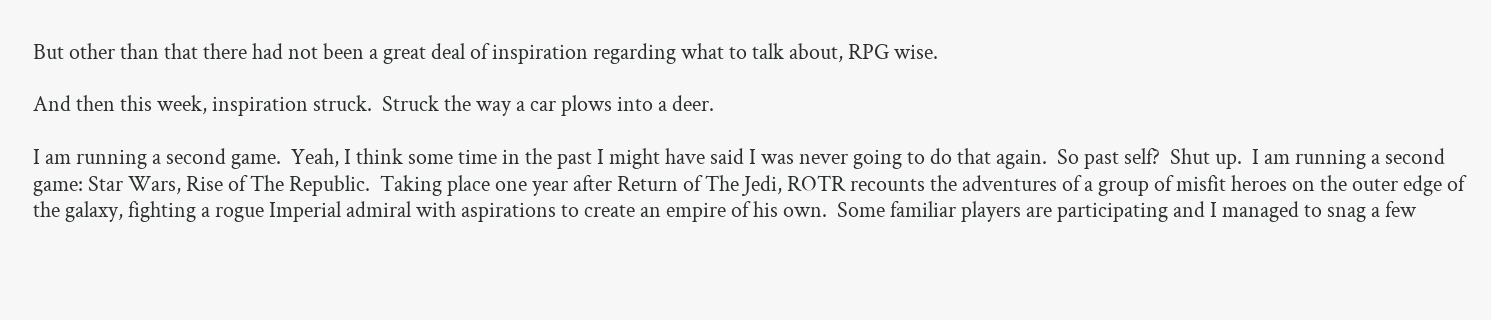But other than that there had not been a great deal of inspiration regarding what to talk about, RPG wise.

And then this week, inspiration struck.  Struck the way a car plows into a deer.

I am running a second game.  Yeah, I think some time in the past I might have said I was never going to do that again.  So past self?  Shut up.  I am running a second game: Star Wars, Rise of The Republic.  Taking place one year after Return of The Jedi, ROTR recounts the adventures of a group of misfit heroes on the outer edge of the galaxy, fighting a rogue Imperial admiral with aspirations to create an empire of his own.  Some familiar players are participating and I managed to snag a few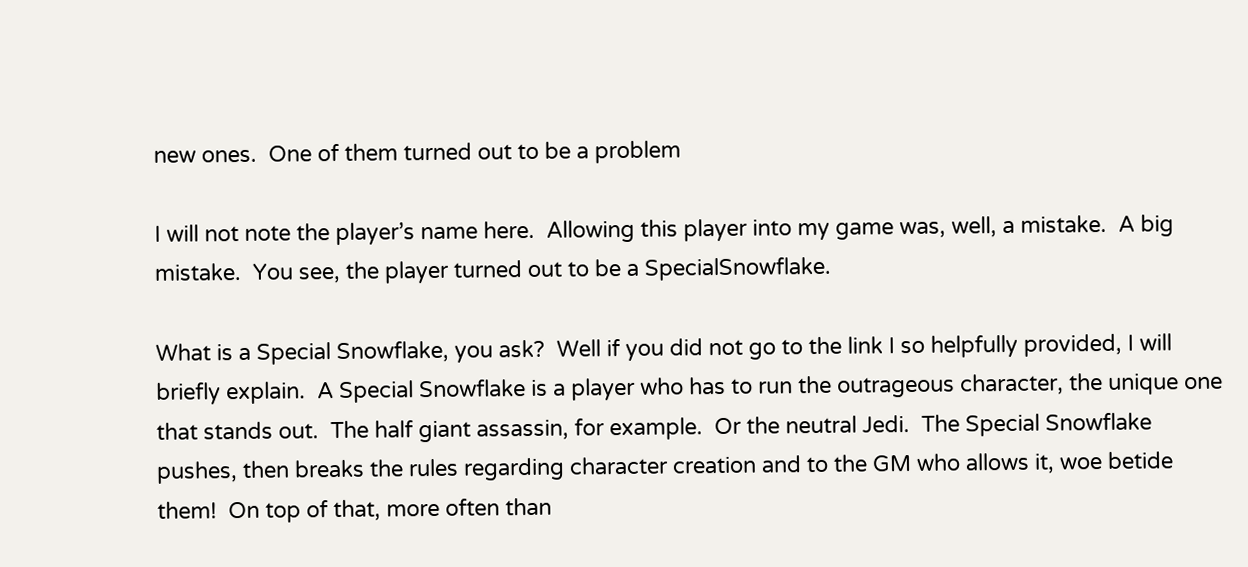new ones.  One of them turned out to be a problem

I will not note the player’s name here.  Allowing this player into my game was, well, a mistake.  A big mistake.  You see, the player turned out to be a SpecialSnowflake.

What is a Special Snowflake, you ask?  Well if you did not go to the link I so helpfully provided, I will briefly explain.  A Special Snowflake is a player who has to run the outrageous character, the unique one that stands out.  The half giant assassin, for example.  Or the neutral Jedi.  The Special Snowflake pushes, then breaks the rules regarding character creation and to the GM who allows it, woe betide them!  On top of that, more often than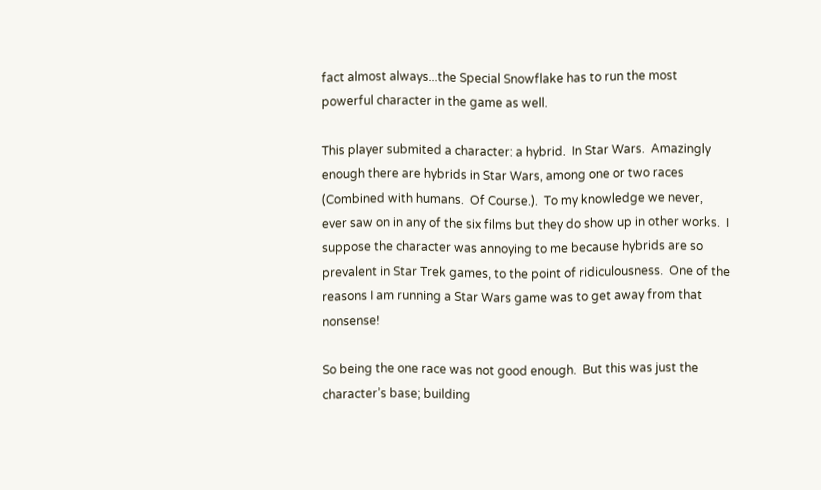fact almost always...the Special Snowflake has to run the most powerful character in the game as well.

This player submited a character: a hybrid.  In Star Wars.  Amazingly enough there are hybrids in Star Wars, among one or two races (Combined with humans.  Of Course.).  To my knowledge we never, ever saw on in any of the six films but they do show up in other works.  I suppose the character was annoying to me because hybrids are so prevalent in Star Trek games, to the point of ridiculousness.  One of the reasons I am running a Star Wars game was to get away from that nonsense!

So being the one race was not good enough.  But this was just the character’s base; building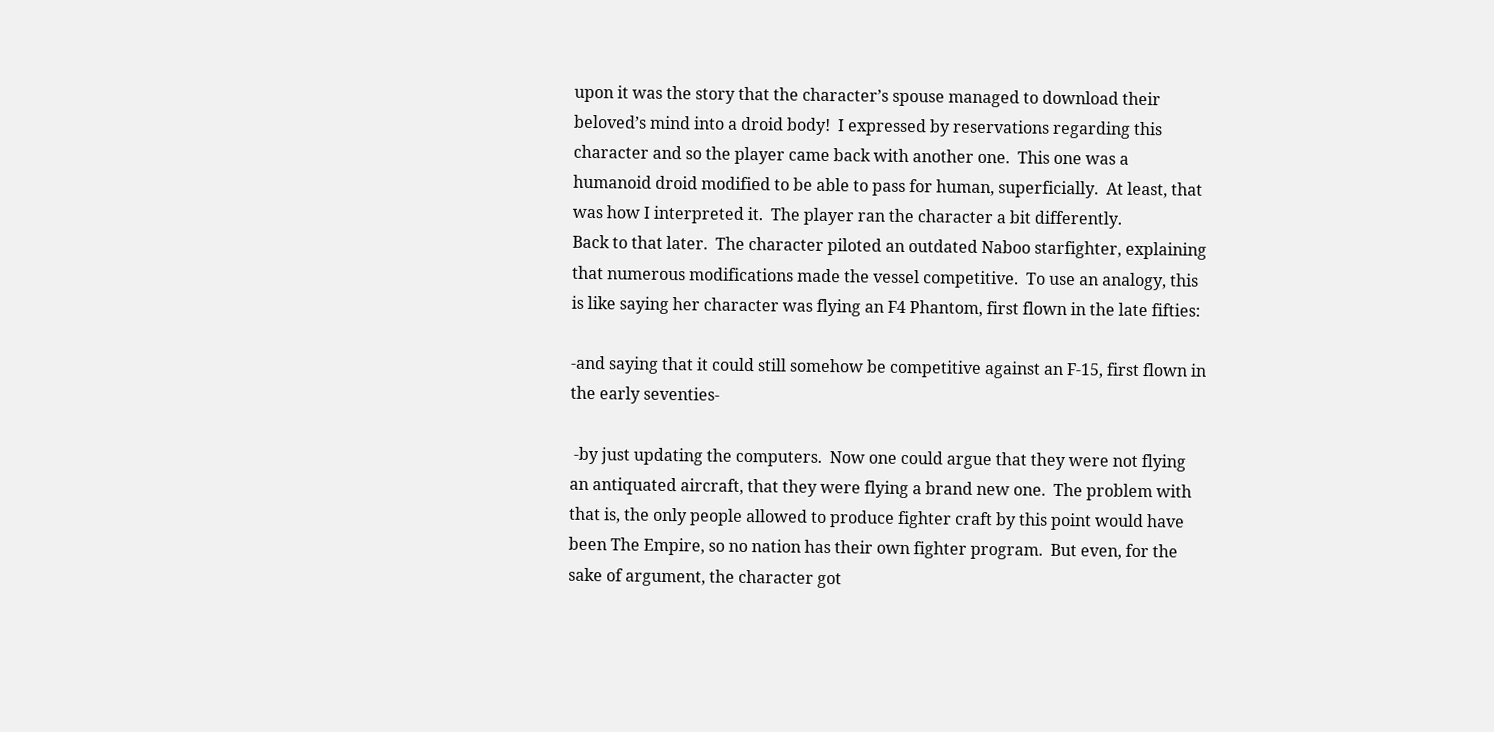upon it was the story that the character’s spouse managed to download their beloved’s mind into a droid body!  I expressed by reservations regarding this character and so the player came back with another one.  This one was a humanoid droid modified to be able to pass for human, superficially.  At least, that was how I interpreted it.  The player ran the character a bit differently.
Back to that later.  The character piloted an outdated Naboo starfighter, explaining that numerous modifications made the vessel competitive.  To use an analogy, this is like saying her character was flying an F4 Phantom, first flown in the late fifties:

-and saying that it could still somehow be competitive against an F-15, first flown in the early seventies-

 -by just updating the computers.  Now one could argue that they were not flying an antiquated aircraft, that they were flying a brand new one.  The problem with that is, the only people allowed to produce fighter craft by this point would have been The Empire, so no nation has their own fighter program.  But even, for the sake of argument, the character got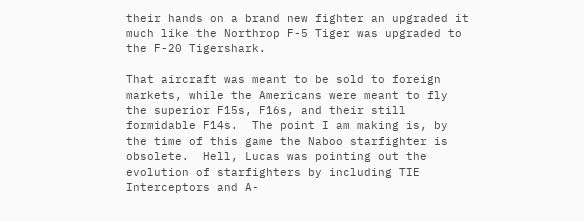their hands on a brand new fighter an upgraded it much like the Northrop F-5 Tiger was upgraded to the F-20 Tigershark.

That aircraft was meant to be sold to foreign markets, while the Americans were meant to fly the superior F15s, F16s, and their still formidable F14s.  The point I am making is, by the time of this game the Naboo starfighter is obsolete.  Hell, Lucas was pointing out the evolution of starfighters by including TIE Interceptors and A-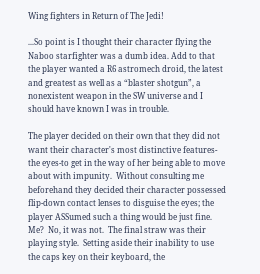Wing fighters in Return of The Jedi!

...So point is I thought their character flying the Naboo starfighter was a dumb idea. Add to that the player wanted a R6 astromech droid, the latest and greatest as well as a “blaster shotgun”, a nonexistent weapon in the SW universe and I should have known I was in trouble.

The player decided on their own that they did not want their character's most distinctive features-the eyes-to get in the way of her being able to move about with impunity.  Without consulting me beforehand they decided their character possessed flip-down contact lenses to disguise the eyes; the player ASSumed such a thing would be just fine.  Me?  No, it was not.  The final straw was their playing style.  Setting aside their inability to use the caps key on their keyboard, the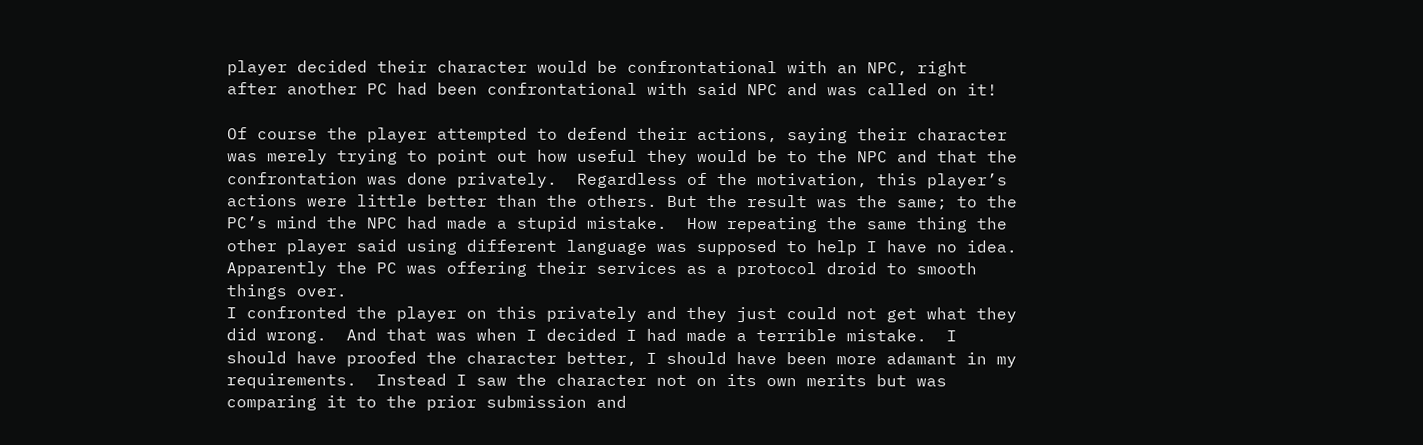player decided their character would be confrontational with an NPC, right after another PC had been confrontational with said NPC and was called on it!

Of course the player attempted to defend their actions, saying their character was merely trying to point out how useful they would be to the NPC and that the confrontation was done privately.  Regardless of the motivation, this player’s actions were little better than the others. But the result was the same; to the PC’s mind the NPC had made a stupid mistake.  How repeating the same thing the other player said using different language was supposed to help I have no idea.  Apparently the PC was offering their services as a protocol droid to smooth things over.
I confronted the player on this privately and they just could not get what they did wrong.  And that was when I decided I had made a terrible mistake.  I should have proofed the character better, I should have been more adamant in my requirements.  Instead I saw the character not on its own merits but was comparing it to the prior submission and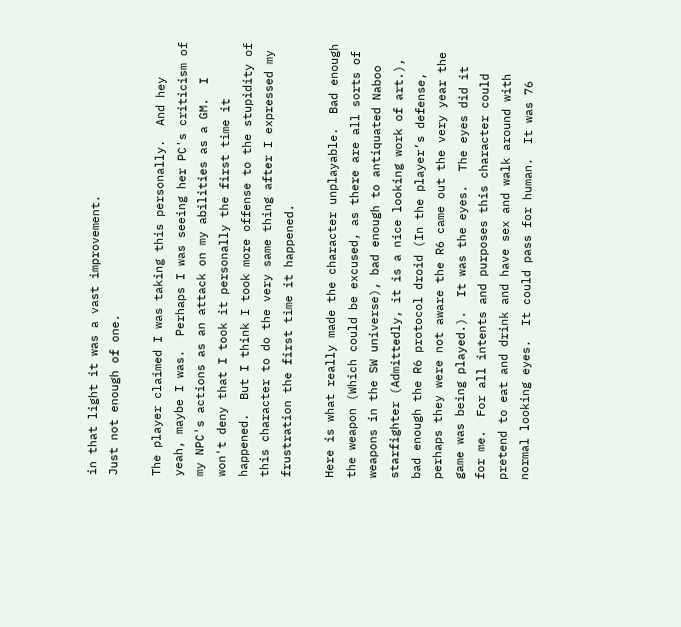in that light it was a vast improvement.
Just not enough of one.

The player claimed I was taking this personally.  And hey yeah, maybe I was.  Perhaps I was seeing her PC's criticism of my NPC's actions as an attack on my abilities as a GM.  I won't deny that I took it personally the first time it happened.  But I think I took more offense to the stupidity of this character to do the very same thing after I expressed my frustration the first time it happened.

Here is what really made the character unplayable.  Bad enough the weapon (Which could be excused, as there are all sorts of weapons in the SW universe), bad enough to antiquated Naboo starfighter (Admittedly, it is a nice looking work of art.), bad enough the R6 protocol droid (In the player’s defense, perhaps they were not aware the R6 came out the very year the game was being played.).  It was the eyes.  The eyes did it for me.  For all intents and purposes this character could pretend to eat and drink and have sex and walk around with normal looking eyes.  It could pass for human.  It was 76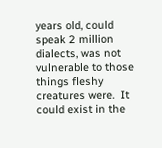years old, could speak 2 million dialects, was not vulnerable to those things fleshy creatures were.  It could exist in the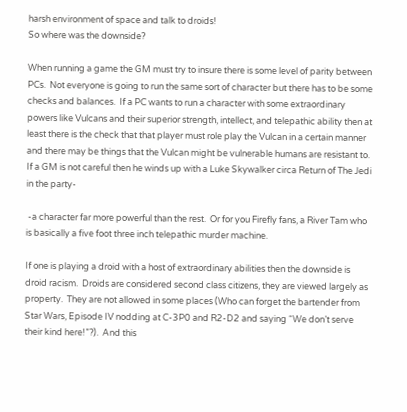harsh environment of space and talk to droids!
So where was the downside?

When running a game the GM must try to insure there is some level of parity between PCs.  Not everyone is going to run the same sort of character but there has to be some checks and balances.  If a PC wants to run a character with some extraordinary powers like Vulcans and their superior strength, intellect, and telepathic ability then at least there is the check that that player must role play the Vulcan in a certain manner and there may be things that the Vulcan might be vulnerable humans are resistant to.  If a GM is not careful then he winds up with a Luke Skywalker circa Return of The Jedi in the party-

 -a character far more powerful than the rest.  Or for you Firefly fans, a River Tam who is basically a five foot three inch telepathic murder machine.

If one is playing a droid with a host of extraordinary abilities then the downside is droid racism.  Droids are considered second class citizens, they are viewed largely as property.  They are not allowed in some places (Who can forget the bartender from Star Wars, Episode IV nodding at C-3P0 and R2-D2 and saying “We don’t serve their kind here!”?).  And this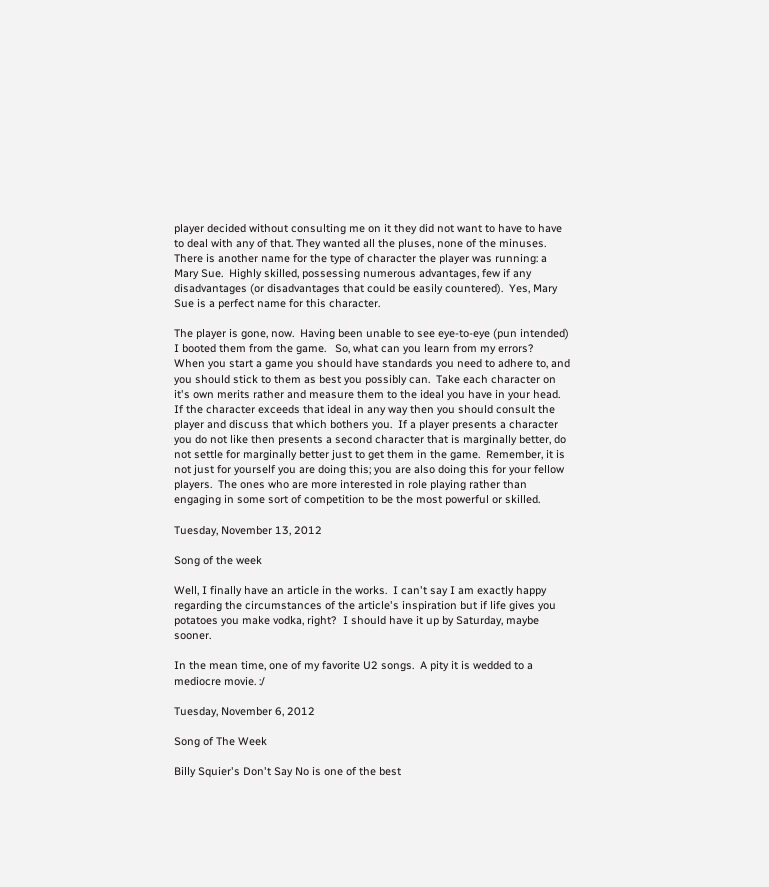player decided without consulting me on it they did not want to have to have to deal with any of that. They wanted all the pluses, none of the minuses.
There is another name for the type of character the player was running: a Mary Sue.  Highly skilled, possessing numerous advantages, few if any disadvantages (or disadvantages that could be easily countered).  Yes, Mary Sue is a perfect name for this character.

The player is gone, now.  Having been unable to see eye-to-eye (pun intended) I booted them from the game.   So, what can you learn from my errors?   When you start a game you should have standards you need to adhere to, and you should stick to them as best you possibly can.  Take each character on it's own merits rather and measure them to the ideal you have in your head.  If the character exceeds that ideal in any way then you should consult the player and discuss that which bothers you.  If a player presents a character you do not like then presents a second character that is marginally better, do not settle for marginally better just to get them in the game.  Remember, it is not just for yourself you are doing this; you are also doing this for your fellow players.  The ones who are more interested in role playing rather than engaging in some sort of competition to be the most powerful or skilled.

Tuesday, November 13, 2012

Song of the week

Well, I finally have an article in the works.  I can't say I am exactly happy regarding the circumstances of the article's inspiration but if life gives you potatoes you make vodka, right?  I should have it up by Saturday, maybe sooner.

In the mean time, one of my favorite U2 songs.  A pity it is wedded to a mediocre movie. :/

Tuesday, November 6, 2012

Song of The Week

Billy Squier's Don't Say No is one of the best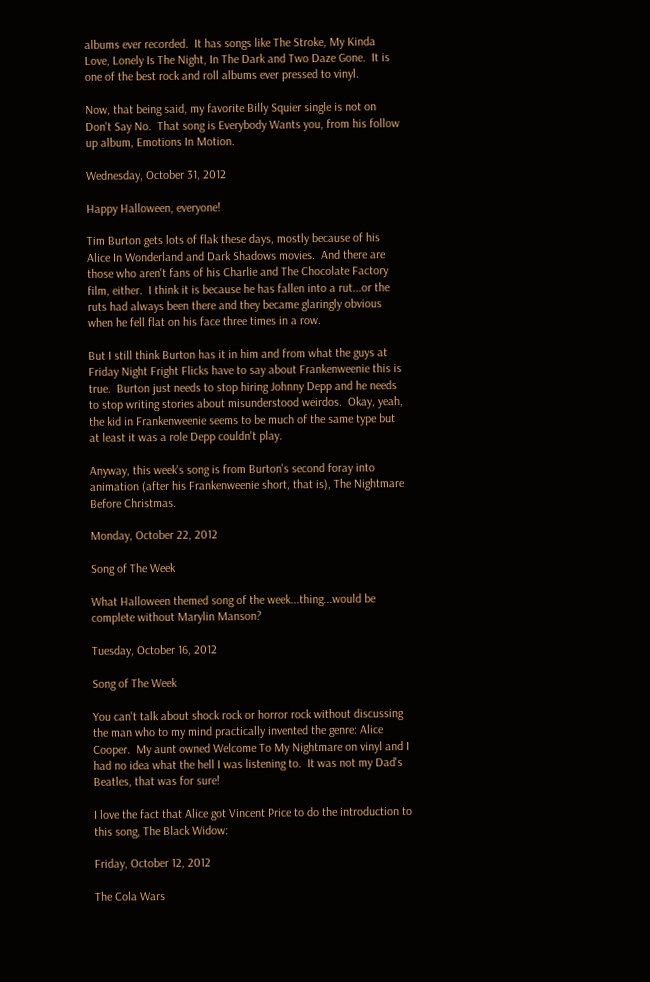albums ever recorded.  It has songs like The Stroke, My Kinda Love, Lonely Is The Night, In The Dark and Two Daze Gone.  It is one of the best rock and roll albums ever pressed to vinyl.

Now, that being said, my favorite Billy Squier single is not on Don't Say No.  That song is Everybody Wants you, from his follow up album, Emotions In Motion.

Wednesday, October 31, 2012

Happy Halloween, everyone!

Tim Burton gets lots of flak these days, mostly because of his Alice In Wonderland and Dark Shadows movies.  And there are those who aren't fans of his Charlie and The Chocolate Factory film, either.  I think it is because he has fallen into a rut...or the ruts had always been there and they became glaringly obvious when he fell flat on his face three times in a row.

But I still think Burton has it in him and from what the guys at Friday Night Fright Flicks have to say about Frankenweenie this is true.  Burton just needs to stop hiring Johnny Depp and he needs to stop writing stories about misunderstood weirdos.  Okay, yeah, the kid in Frankenweenie seems to be much of the same type but at least it was a role Depp couldn't play.

Anyway, this week's song is from Burton's second foray into animation (after his Frankenweenie short, that is), The Nightmare Before Christmas.

Monday, October 22, 2012

Song of The Week

What Halloween themed song of the week...thing...would be complete without Marylin Manson?

Tuesday, October 16, 2012

Song of The Week

You can't talk about shock rock or horror rock without discussing the man who to my mind practically invented the genre: Alice Cooper.  My aunt owned Welcome To My Nightmare on vinyl and I had no idea what the hell I was listening to.  It was not my Dad's Beatles, that was for sure!

I love the fact that Alice got Vincent Price to do the introduction to this song, The Black Widow:

Friday, October 12, 2012

The Cola Wars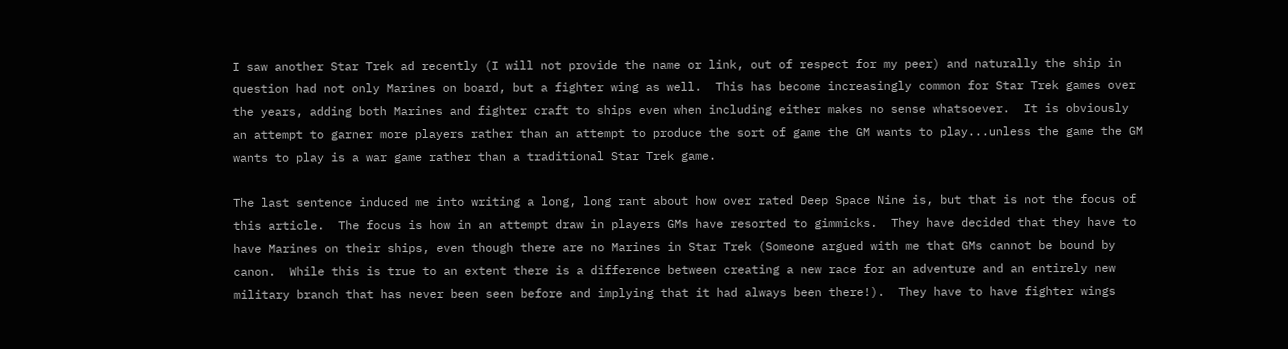I saw another Star Trek ad recently (I will not provide the name or link, out of respect for my peer) and naturally the ship in question had not only Marines on board, but a fighter wing as well.  This has become increasingly common for Star Trek games over the years, adding both Marines and fighter craft to ships even when including either makes no sense whatsoever.  It is obviously an attempt to garner more players rather than an attempt to produce the sort of game the GM wants to play...unless the game the GM wants to play is a war game rather than a traditional Star Trek game.

The last sentence induced me into writing a long, long rant about how over rated Deep Space Nine is, but that is not the focus of this article.  The focus is how in an attempt draw in players GMs have resorted to gimmicks.  They have decided that they have to have Marines on their ships, even though there are no Marines in Star Trek (Someone argued with me that GMs cannot be bound by canon.  While this is true to an extent there is a difference between creating a new race for an adventure and an entirely new military branch that has never been seen before and implying that it had always been there!).  They have to have fighter wings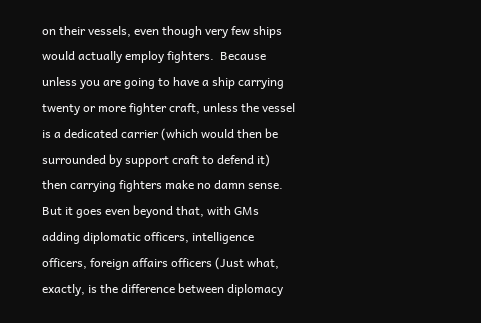on their vessels, even though very few ships would actually employ fighters.  Because unless you are going to have a ship carrying twenty or more fighter craft, unless the vessel is a dedicated carrier (which would then be surrounded by support craft to defend it) then carrying fighters make no damn sense.  But it goes even beyond that, with GMs adding diplomatic officers, intelligence officers, foreign affairs officers (Just what, exactly, is the difference between diplomacy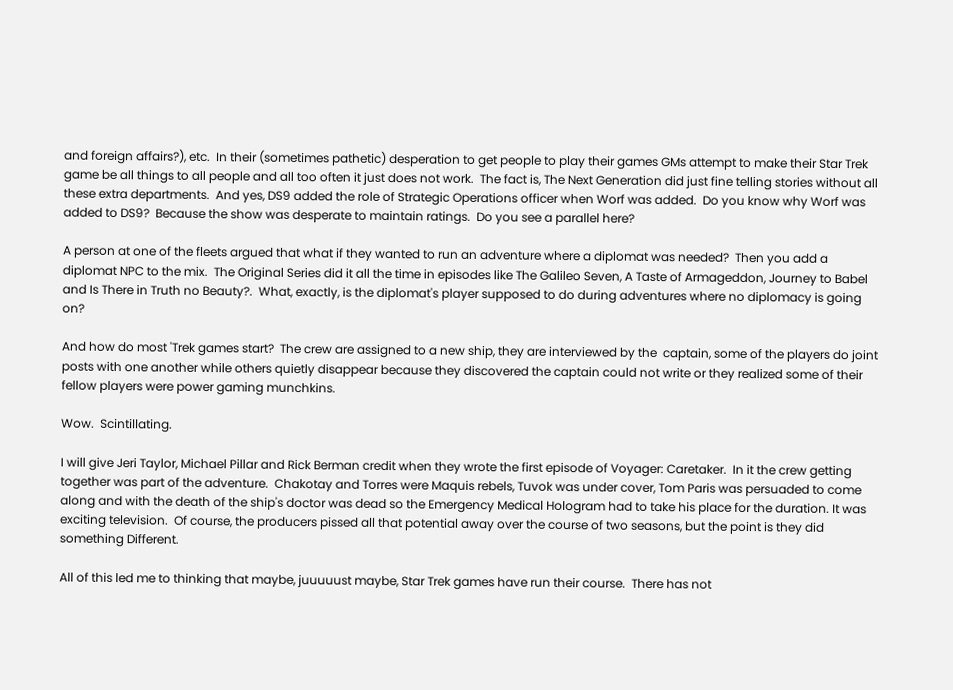and foreign affairs?), etc.  In their (sometimes pathetic) desperation to get people to play their games GMs attempt to make their Star Trek game be all things to all people and all too often it just does not work.  The fact is, The Next Generation did just fine telling stories without all these extra departments.  And yes, DS9 added the role of Strategic Operations officer when Worf was added.  Do you know why Worf was added to DS9?  Because the show was desperate to maintain ratings.  Do you see a parallel here?

A person at one of the fleets argued that what if they wanted to run an adventure where a diplomat was needed?  Then you add a diplomat NPC to the mix.  The Original Series did it all the time in episodes like The Galileo Seven, A Taste of Armageddon, Journey to Babel and Is There in Truth no Beauty?.  What, exactly, is the diplomat's player supposed to do during adventures where no diplomacy is going on?

And how do most 'Trek games start?  The crew are assigned to a new ship, they are interviewed by the  captain, some of the players do joint posts with one another while others quietly disappear because they discovered the captain could not write or they realized some of their fellow players were power gaming munchkins.

Wow.  Scintillating.

I will give Jeri Taylor, Michael Pillar and Rick Berman credit when they wrote the first episode of Voyager: Caretaker.  In it the crew getting together was part of the adventure.  Chakotay and Torres were Maquis rebels, Tuvok was under cover, Tom Paris was persuaded to come along and with the death of the ship's doctor was dead so the Emergency Medical Hologram had to take his place for the duration. It was exciting television.  Of course, the producers pissed all that potential away over the course of two seasons, but the point is they did something Different.

All of this led me to thinking that maybe, juuuuust maybe, Star Trek games have run their course.  There has not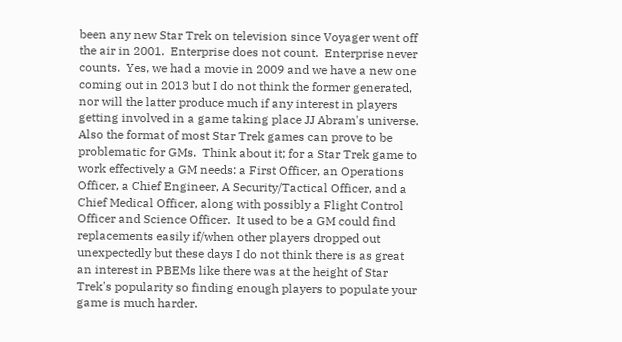been any new Star Trek on television since Voyager went off the air in 2001.  Enterprise does not count.  Enterprise never counts.  Yes, we had a movie in 2009 and we have a new one coming out in 2013 but I do not think the former generated, nor will the latter produce much if any interest in players getting involved in a game taking place JJ Abram's universe.  Also the format of most Star Trek games can prove to be problematic for GMs.  Think about it; for a Star Trek game to work effectively a GM needs: a First Officer, an Operations Officer, a Chief Engineer, A Security/Tactical Officer, and a Chief Medical Officer, along with possibly a Flight Control Officer and Science Officer.  It used to be a GM could find replacements easily if/when other players dropped out unexpectedly but these days I do not think there is as great an interest in PBEMs like there was at the height of Star Trek's popularity so finding enough players to populate your game is much harder.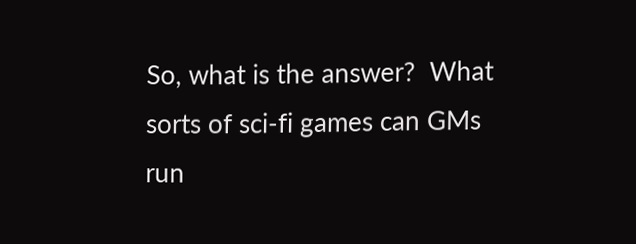So, what is the answer?  What sorts of sci-fi games can GMs run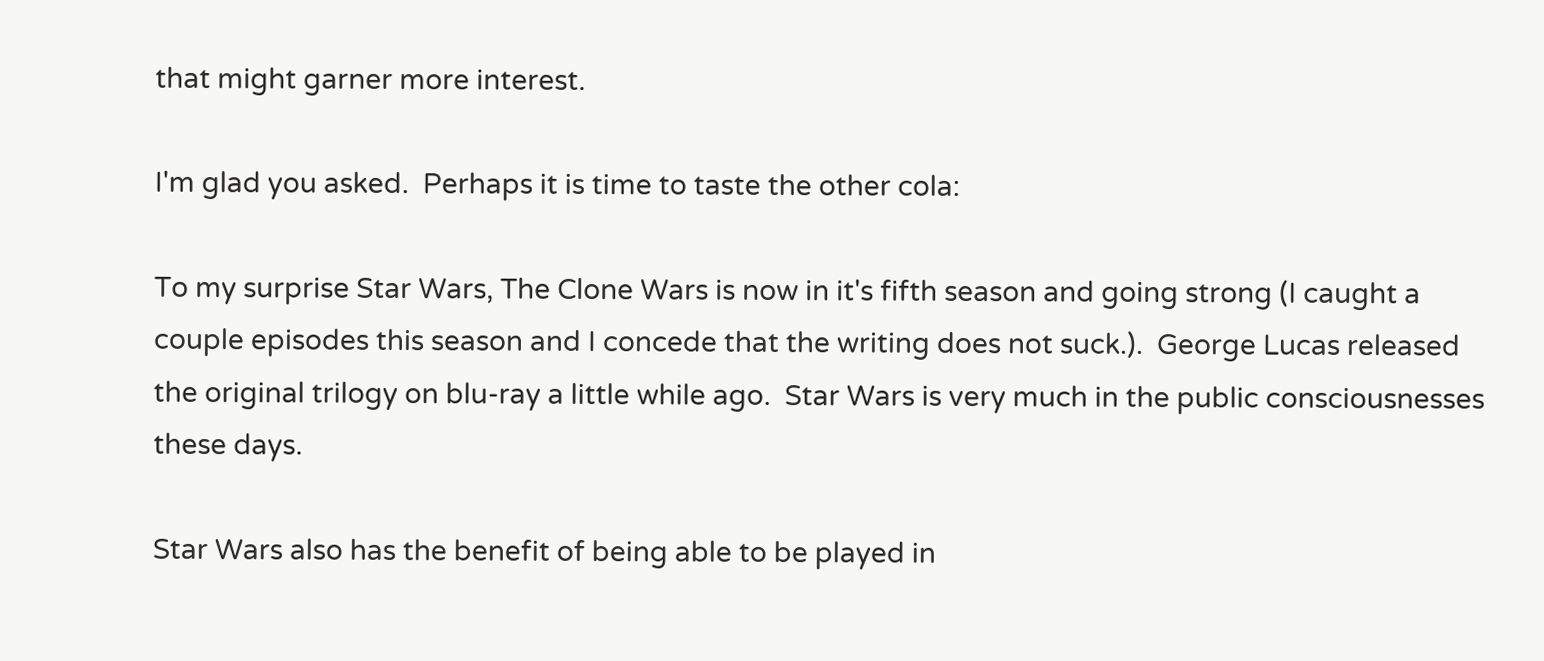that might garner more interest.

I'm glad you asked.  Perhaps it is time to taste the other cola:

To my surprise Star Wars, The Clone Wars is now in it's fifth season and going strong (I caught a couple episodes this season and I concede that the writing does not suck.).  George Lucas released the original trilogy on blu-ray a little while ago.  Star Wars is very much in the public consciousnesses these days.

Star Wars also has the benefit of being able to be played in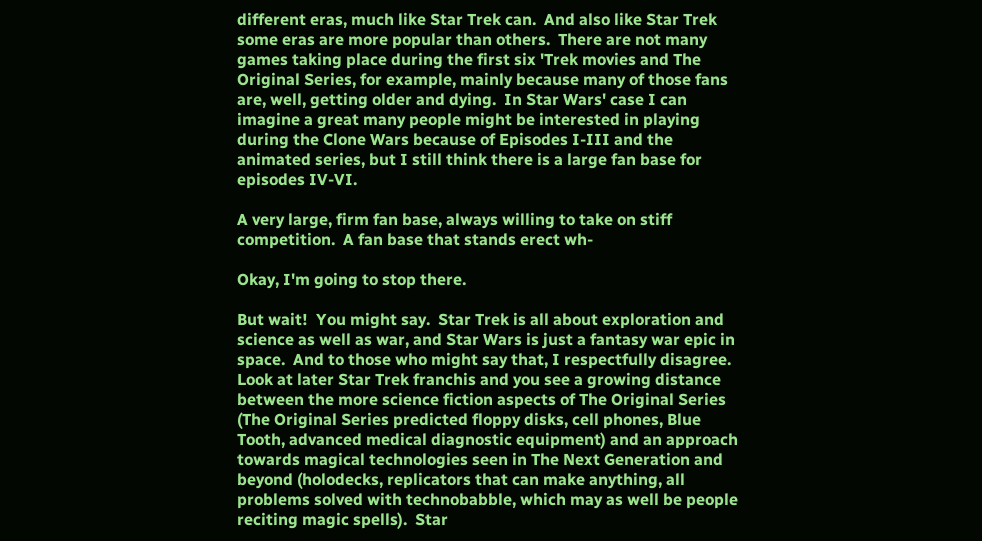different eras, much like Star Trek can.  And also like Star Trek some eras are more popular than others.  There are not many games taking place during the first six 'Trek movies and The Original Series, for example, mainly because many of those fans are, well, getting older and dying.  In Star Wars' case I can imagine a great many people might be interested in playing during the Clone Wars because of Episodes I-III and the animated series, but I still think there is a large fan base for episodes IV-VI.

A very large, firm fan base, always willing to take on stiff competition.  A fan base that stands erect wh-

Okay, I'm going to stop there.

But wait!  You might say.  Star Trek is all about exploration and science as well as war, and Star Wars is just a fantasy war epic in space.  And to those who might say that, I respectfully disagree.  Look at later Star Trek franchis and you see a growing distance between the more science fiction aspects of The Original Series (The Original Series predicted floppy disks, cell phones, Blue Tooth, advanced medical diagnostic equipment) and an approach towards magical technologies seen in The Next Generation and beyond (holodecks, replicators that can make anything, all problems solved with technobabble, which may as well be people reciting magic spells).  Star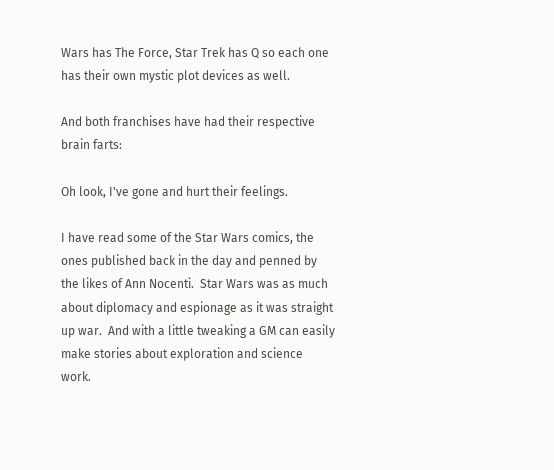Wars has The Force, Star Trek has Q so each one has their own mystic plot devices as well.

And both franchises have had their respective brain farts:

Oh look, I've gone and hurt their feelings.

I have read some of the Star Wars comics, the ones published back in the day and penned by the likes of Ann Nocenti.  Star Wars was as much about diplomacy and espionage as it was straight up war.  And with a little tweaking a GM can easily make stories about exploration and science work.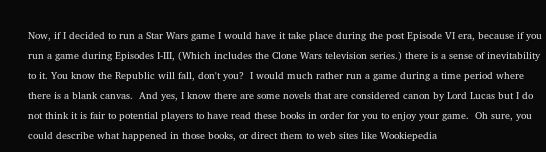Now, if I decided to run a Star Wars game I would have it take place during the post Episode VI era, because if you run a game during Episodes I-III, (Which includes the Clone Wars television series.) there is a sense of inevitability to it. You know the Republic will fall, don't you?  I would much rather run a game during a time period where there is a blank canvas.  And yes, I know there are some novels that are considered canon by Lord Lucas but I do not think it is fair to potential players to have read these books in order for you to enjoy your game.  Oh sure, you could describe what happened in those books, or direct them to web sites like Wookiepedia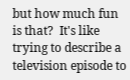but how much fun is that?  It's like trying to describe a television episode to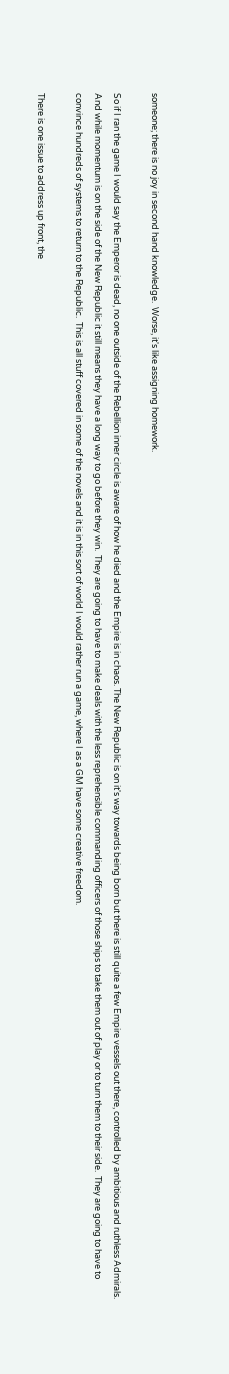someone; there is no joy in second hand knowledge.  Worse, it's like assigning homework.

So if I ran the game I would say the Emperor is dead, no one outside of the Rebellion inner circle is aware of how he died and the Empire is in chaos. The New Republic is on it's way towards being born but there is still quite a few Empire vessels out there, controlled by ambitious and ruthless Admirals.  And while momentum is on the side of the New Republic it still means they have a long way to go before they win.  They are going to have to make deals with the less reprehensible commanding officers of those ships to take them out of play or to turn them to their side.  They are going to have to convince hundreds of systems to return to the Republic.  This is all stuff covered in some of the novels and it is in this sort of world I would rather run a game, where I as a GM have some creative freedom.

There is one issue to address up front, the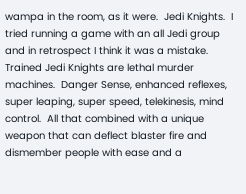wampa in the room, as it were.  Jedi Knights.  I tried running a game with an all Jedi group and in retrospect I think it was a mistake.  Trained Jedi Knights are lethal murder machines.  Danger Sense, enhanced reflexes, super leaping, super speed, telekinesis, mind control.  All that combined with a unique weapon that can deflect blaster fire and dismember people with ease and a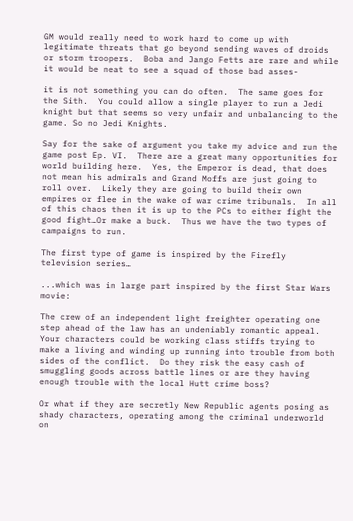GM would really need to work hard to come up with legitimate threats that go beyond sending waves of droids or storm troopers.  Boba and Jango Fetts are rare and while it would be neat to see a squad of those bad asses-

it is not something you can do often.  The same goes for the Sith.  You could allow a single player to run a Jedi knight but that seems so very unfair and unbalancing to the game. So no Jedi Knights.

Say for the sake of argument you take my advice and run the game post Ep. VI.  There are a great many opportunities for world building here.  Yes, the Emperor is dead, that does not mean his admirals and Grand Moffs are just going to roll over.  Likely they are going to build their own empires or flee in the wake of war crime tribunals.  In all of this chaos then it is up to the PCs to either fight the good fight…Or make a buck.  Thus we have the two types of campaigns to run.

The first type of game is inspired by the Firefly television series…

...which was in large part inspired by the first Star Wars movie:

The crew of an independent light freighter operating one step ahead of the law has an undeniably romantic appeal.  Your characters could be working class stiffs trying to make a living and winding up running into trouble from both sides of the conflict.  Do they risk the easy cash of smuggling goods across battle lines or are they having enough trouble with the local Hutt crime boss?

Or what if they are secretly New Republic agents posing as shady characters, operating among the criminal underworld on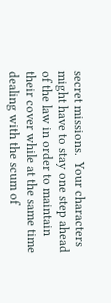secret missions.  Your characters might have to stay one step ahead of the law in order to maintain their cover while at the same time dealing with the scum of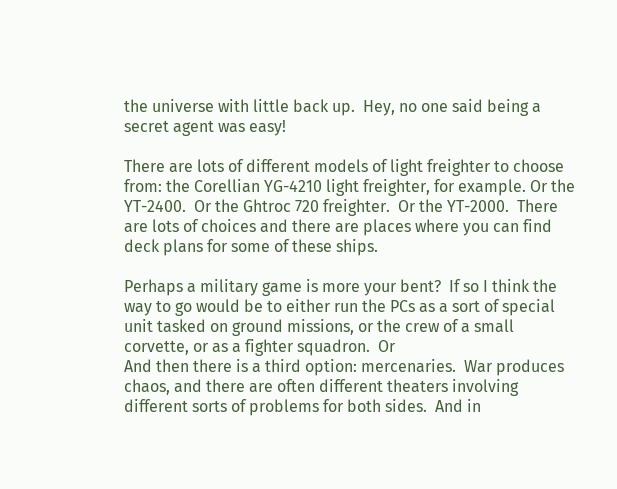the universe with little back up.  Hey, no one said being a secret agent was easy!

There are lots of different models of light freighter to choose from: the Corellian YG-4210 light freighter, for example. Or the YT-2400.  Or the Ghtroc 720 freighter.  Or the YT-2000.  There are lots of choices and there are places where you can find deck plans for some of these ships.

Perhaps a military game is more your bent?  If so I think the way to go would be to either run the PCs as a sort of special unit tasked on ground missions, or the crew of a small corvette, or as a fighter squadron.  Or
And then there is a third option: mercenaries.  War produces chaos, and there are often different theaters involving different sorts of problems for both sides.  And in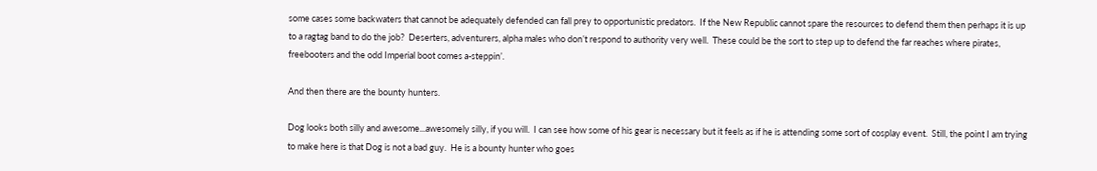some cases some backwaters that cannot be adequately defended can fall prey to opportunistic predators.  If the New Republic cannot spare the resources to defend them then perhaps it is up to a ragtag band to do the job?  Deserters, adventurers, alpha males who don’t respond to authority very well.  These could be the sort to step up to defend the far reaches where pirates, freebooters and the odd Imperial boot comes a-steppin’.

And then there are the bounty hunters.

Dog looks both silly and awesome...awesomely silly, if you will.  I can see how some of his gear is necessary but it feels as if he is attending some sort of cosplay event.  Still, the point I am trying to make here is that Dog is not a bad guy.  He is a bounty hunter who goes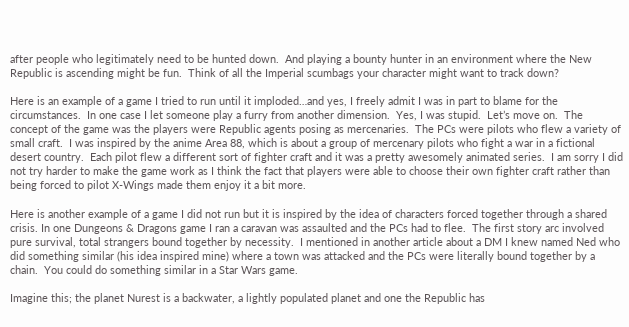after people who legitimately need to be hunted down.  And playing a bounty hunter in an environment where the New Republic is ascending might be fun.  Think of all the Imperial scumbags your character might want to track down?

Here is an example of a game I tried to run until it imploded…and yes, I freely admit I was in part to blame for the circumstances.  In one case I let someone play a furry from another dimension.  Yes, I was stupid.  Let’s move on.  The concept of the game was the players were Republic agents posing as mercenaries.  The PCs were pilots who flew a variety of small craft.  I was inspired by the anime Area 88, which is about a group of mercenary pilots who fight a war in a fictional desert country.  Each pilot flew a different sort of fighter craft and it was a pretty awesomely animated series.  I am sorry I did not try harder to make the game work as I think the fact that players were able to choose their own fighter craft rather than being forced to pilot X-Wings made them enjoy it a bit more.

Here is another example of a game I did not run but it is inspired by the idea of characters forced together through a shared crisis. In one Dungeons & Dragons game I ran a caravan was assaulted and the PCs had to flee.  The first story arc involved pure survival, total strangers bound together by necessity.  I mentioned in another article about a DM I knew named Ned who did something similar (his idea inspired mine) where a town was attacked and the PCs were literally bound together by a chain.  You could do something similar in a Star Wars game.

Imagine this; the planet Nurest is a backwater, a lightly populated planet and one the Republic has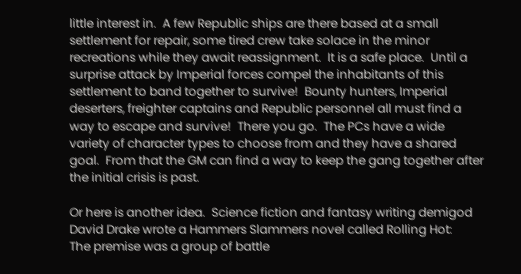little interest in.  A few Republic ships are there based at a small settlement for repair, some tired crew take solace in the minor recreations while they await reassignment.  It is a safe place.  Until a surprise attack by Imperial forces compel the inhabitants of this settlement to band together to survive!  Bounty hunters, Imperial deserters, freighter captains and Republic personnel all must find a way to escape and survive!  There you go.  The PCs have a wide variety of character types to choose from and they have a shared goal.  From that the GM can find a way to keep the gang together after the initial crisis is past.

Or here is another idea.  Science fiction and fantasy writing demigod David Drake wrote a Hammers Slammers novel called Rolling Hot:
The premise was a group of battle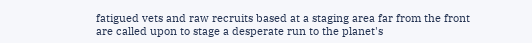fatigued vets and raw recruits based at a staging area far from the front are called upon to stage a desperate run to the planet's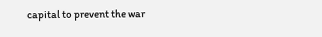capital to prevent the war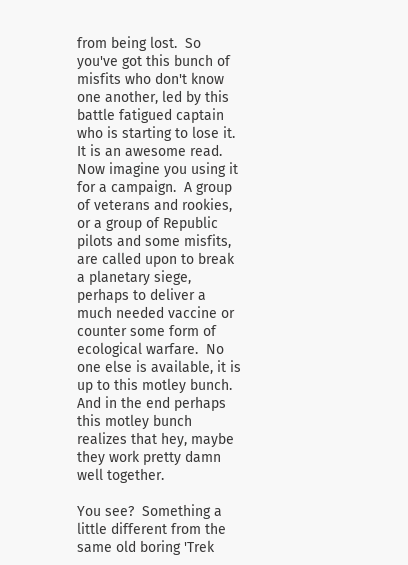from being lost.  So you've got this bunch of misfits who don't know one another, led by this battle fatigued captain who is starting to lose it.  It is an awesome read.  Now imagine you using it for a campaign.  A group of veterans and rookies, or a group of Republic pilots and some misfits, are called upon to break a planetary siege, perhaps to deliver a much needed vaccine or counter some form of ecological warfare.  No one else is available, it is up to this motley bunch.  And in the end perhaps this motley bunch realizes that hey, maybe they work pretty damn well together.

You see?  Something a little different from the same old boring 'Trek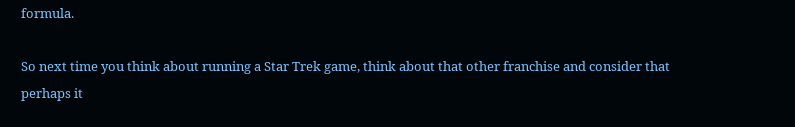formula.

So next time you think about running a Star Trek game, think about that other franchise and consider that perhaps it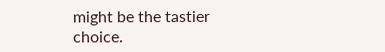might be the tastier choice.